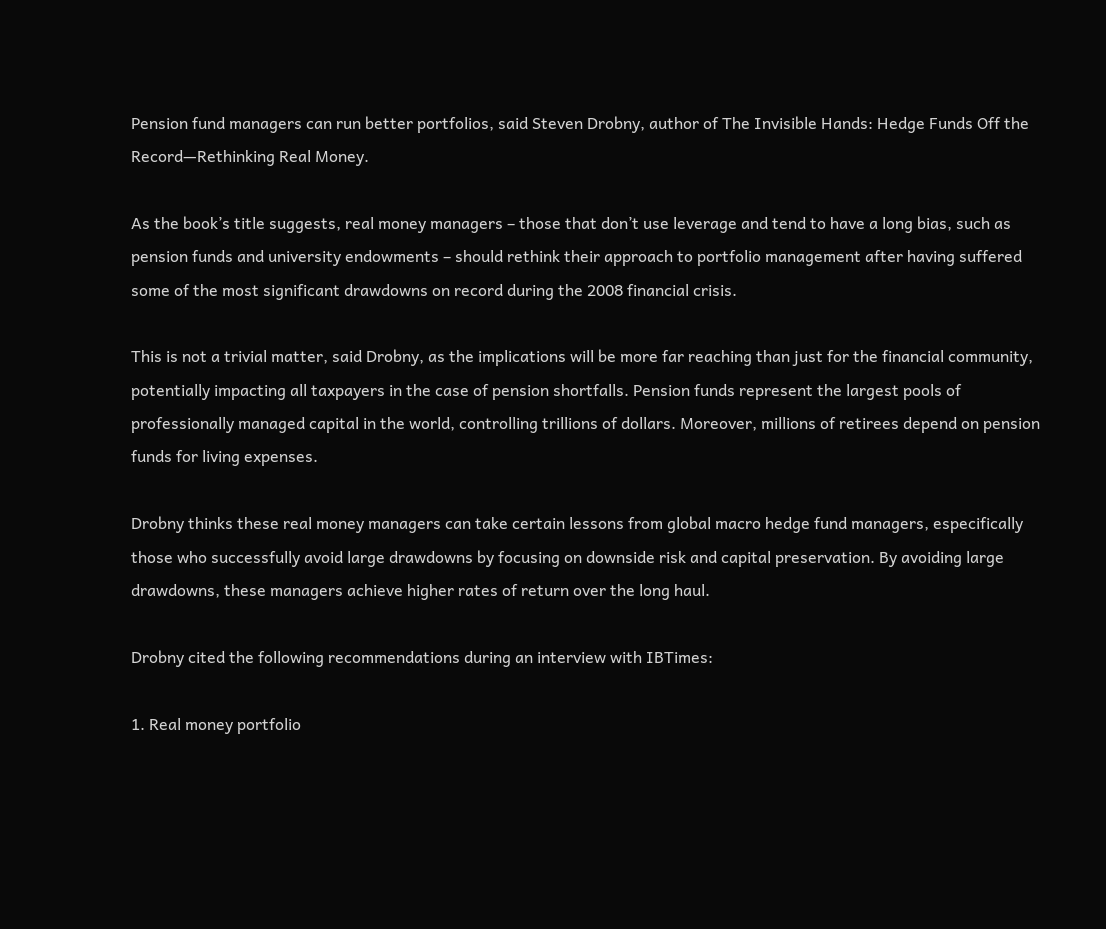Pension fund managers can run better portfolios, said Steven Drobny, author of The Invisible Hands: Hedge Funds Off the Record—Rethinking Real Money.

As the book’s title suggests, real money managers – those that don’t use leverage and tend to have a long bias, such as pension funds and university endowments – should rethink their approach to portfolio management after having suffered some of the most significant drawdowns on record during the 2008 financial crisis.

This is not a trivial matter, said Drobny, as the implications will be more far reaching than just for the financial community, potentially impacting all taxpayers in the case of pension shortfalls. Pension funds represent the largest pools of professionally managed capital in the world, controlling trillions of dollars. Moreover, millions of retirees depend on pension funds for living expenses.

Drobny thinks these real money managers can take certain lessons from global macro hedge fund managers, especifically those who successfully avoid large drawdowns by focusing on downside risk and capital preservation. By avoiding large drawdowns, these managers achieve higher rates of return over the long haul.

Drobny cited the following recommendations during an interview with IBTimes:

1. Real money portfolio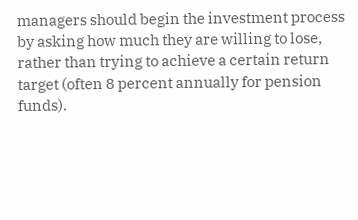managers should begin the investment process by asking how much they are willing to lose, rather than trying to achieve a certain return target (often 8 percent annually for pension funds).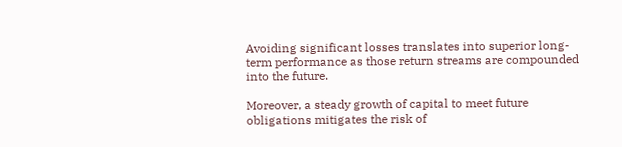Avoiding significant losses translates into superior long-term performance as those return streams are compounded into the future.

Moreover, a steady growth of capital to meet future obligations mitigates the risk of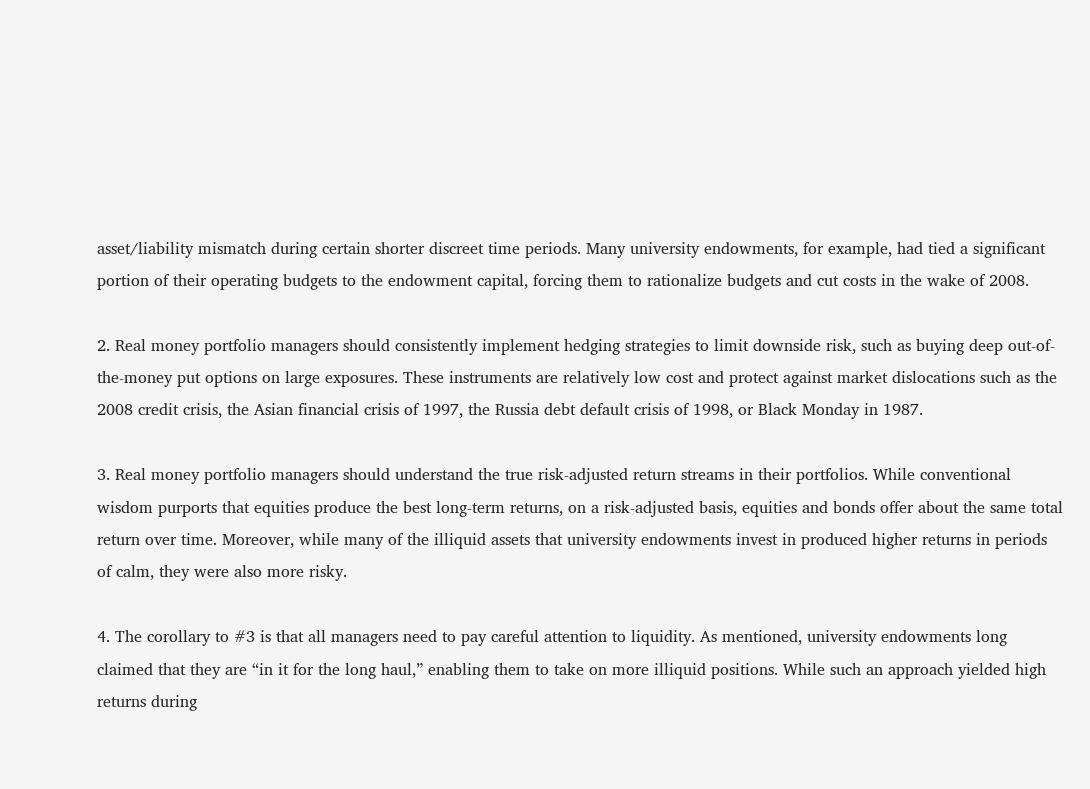asset/liability mismatch during certain shorter discreet time periods. Many university endowments, for example, had tied a significant portion of their operating budgets to the endowment capital, forcing them to rationalize budgets and cut costs in the wake of 2008.

2. Real money portfolio managers should consistently implement hedging strategies to limit downside risk, such as buying deep out-of-the-money put options on large exposures. These instruments are relatively low cost and protect against market dislocations such as the 2008 credit crisis, the Asian financial crisis of 1997, the Russia debt default crisis of 1998, or Black Monday in 1987.

3. Real money portfolio managers should understand the true risk-adjusted return streams in their portfolios. While conventional wisdom purports that equities produce the best long-term returns, on a risk-adjusted basis, equities and bonds offer about the same total return over time. Moreover, while many of the illiquid assets that university endowments invest in produced higher returns in periods of calm, they were also more risky.

4. The corollary to #3 is that all managers need to pay careful attention to liquidity. As mentioned, university endowments long claimed that they are “in it for the long haul,” enabling them to take on more illiquid positions. While such an approach yielded high returns during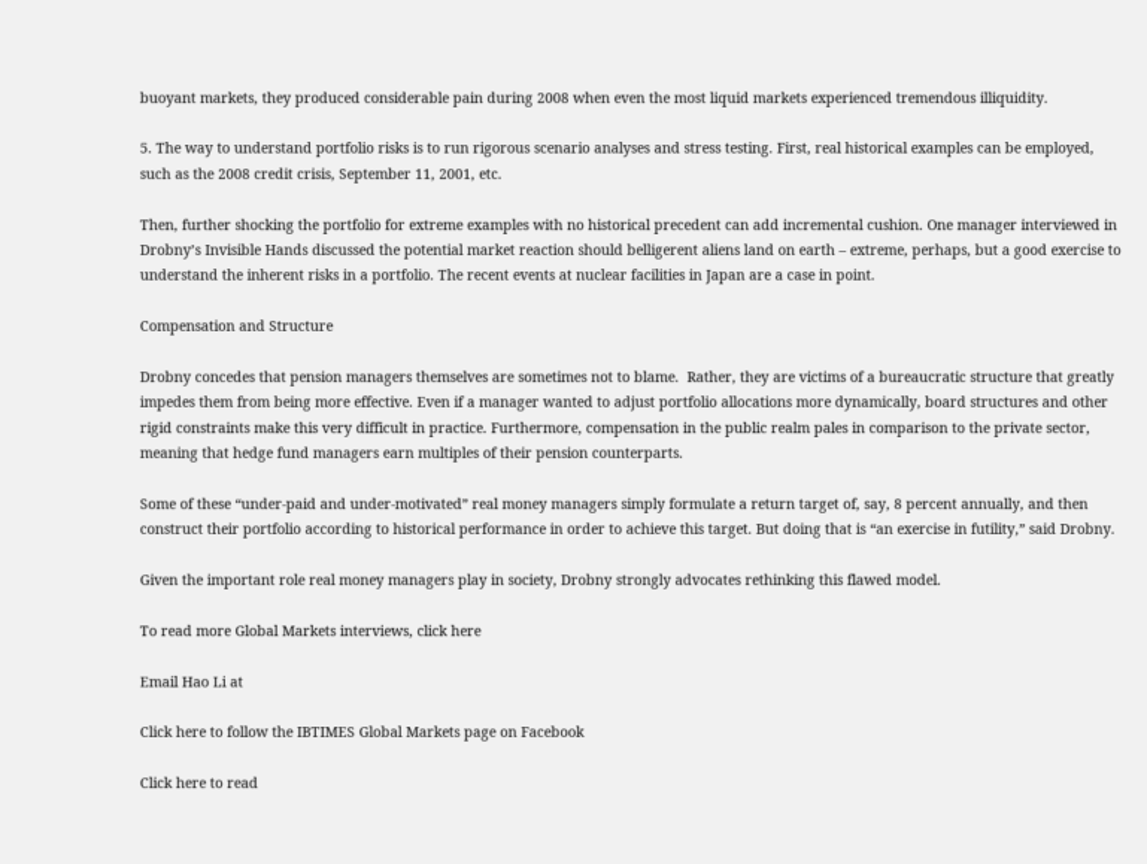buoyant markets, they produced considerable pain during 2008 when even the most liquid markets experienced tremendous illiquidity.

5. The way to understand portfolio risks is to run rigorous scenario analyses and stress testing. First, real historical examples can be employed, such as the 2008 credit crisis, September 11, 2001, etc.

Then, further shocking the portfolio for extreme examples with no historical precedent can add incremental cushion. One manager interviewed in Drobny’s Invisible Hands discussed the potential market reaction should belligerent aliens land on earth – extreme, perhaps, but a good exercise to understand the inherent risks in a portfolio. The recent events at nuclear facilities in Japan are a case in point.

Compensation and Structure

Drobny concedes that pension managers themselves are sometimes not to blame.  Rather, they are victims of a bureaucratic structure that greatly impedes them from being more effective. Even if a manager wanted to adjust portfolio allocations more dynamically, board structures and other rigid constraints make this very difficult in practice. Furthermore, compensation in the public realm pales in comparison to the private sector, meaning that hedge fund managers earn multiples of their pension counterparts.

Some of these “under-paid and under-motivated” real money managers simply formulate a return target of, say, 8 percent annually, and then construct their portfolio according to historical performance in order to achieve this target. But doing that is “an exercise in futility,” said Drobny.

Given the important role real money managers play in society, Drobny strongly advocates rethinking this flawed model.

To read more Global Markets interviews, click here

Email Hao Li at

Click here to follow the IBTIMES Global Markets page on Facebook

Click here to read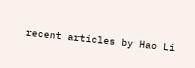recent articles by Hao Li